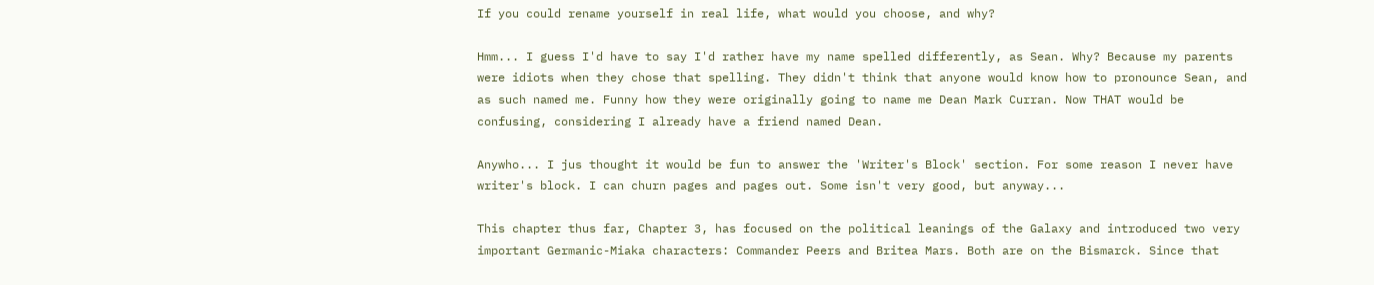If you could rename yourself in real life, what would you choose, and why?

Hmm... I guess I'd have to say I'd rather have my name spelled differently, as Sean. Why? Because my parents were idiots when they chose that spelling. They didn't think that anyone would know how to pronounce Sean, and as such named me. Funny how they were originally going to name me Dean Mark Curran. Now THAT would be confusing, considering I already have a friend named Dean.

Anywho... I jus thought it would be fun to answer the 'Writer's Block' section. For some reason I never have writer's block. I can churn pages and pages out. Some isn't very good, but anyway...

This chapter thus far, Chapter 3, has focused on the political leanings of the Galaxy and introduced two very important Germanic-Miaka characters: Commander Peers and Britea Mars. Both are on the Bismarck. Since that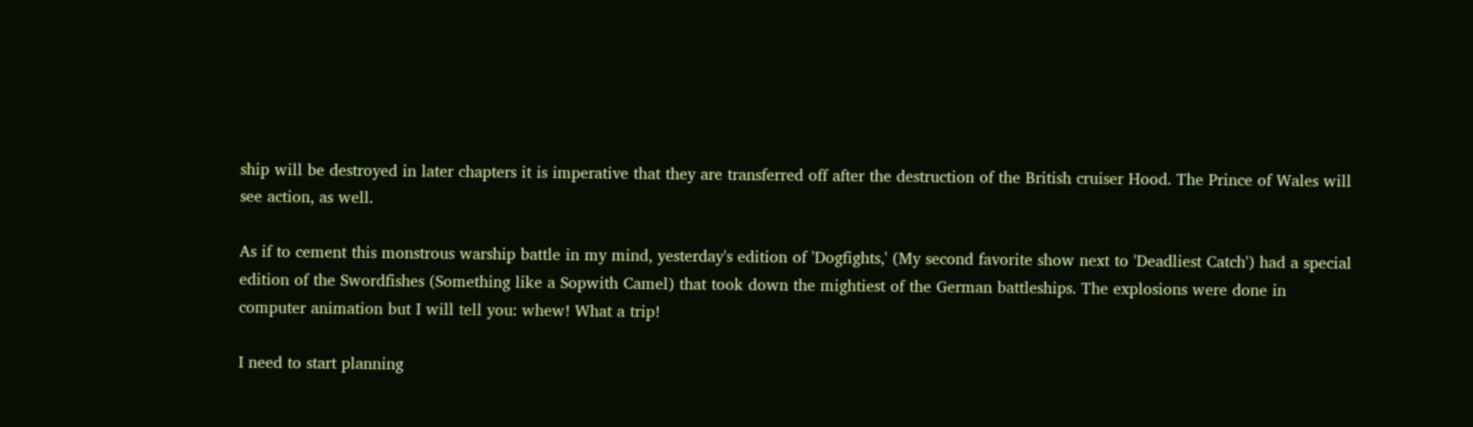ship will be destroyed in later chapters it is imperative that they are transferred off after the destruction of the British cruiser Hood. The Prince of Wales will see action, as well.

As if to cement this monstrous warship battle in my mind, yesterday's edition of 'Dogfights,' (My second favorite show next to 'Deadliest Catch') had a special edition of the Swordfishes (Something like a Sopwith Camel) that took down the mightiest of the German battleships. The explosions were done in computer animation but I will tell you: whew! What a trip!

I need to start planning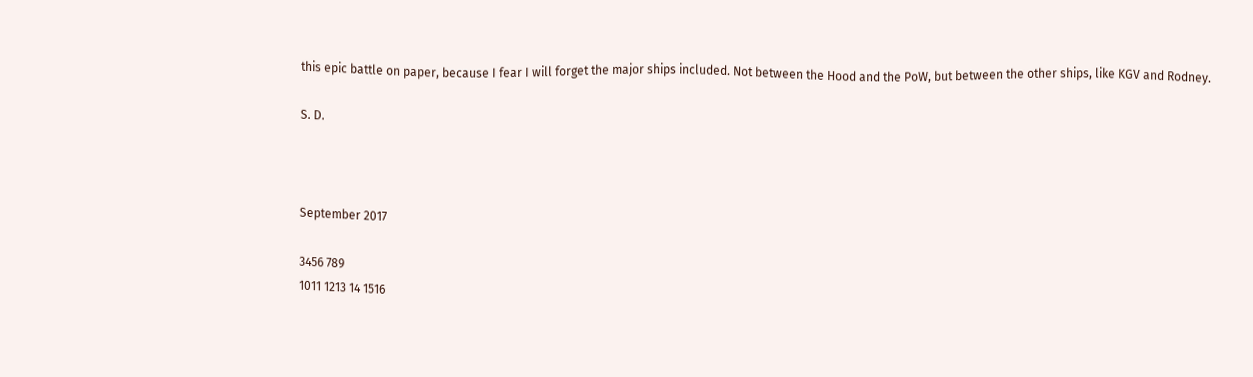this epic battle on paper, because I fear I will forget the major ships included. Not between the Hood and the PoW, but between the other ships, like KGV and Rodney.

S. D.



September 2017

3456 789
1011 1213 14 1516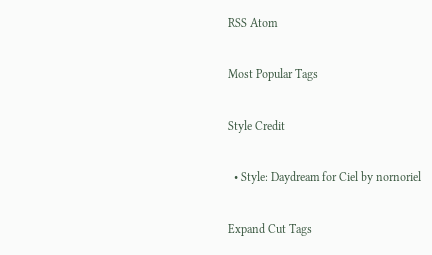RSS Atom

Most Popular Tags

Style Credit

  • Style: Daydream for Ciel by nornoriel

Expand Cut Tags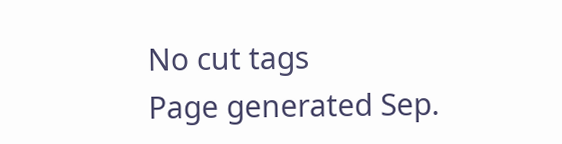No cut tags
Page generated Sep.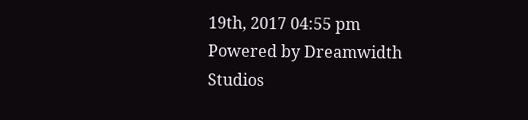19th, 2017 04:55 pm
Powered by Dreamwidth Studios